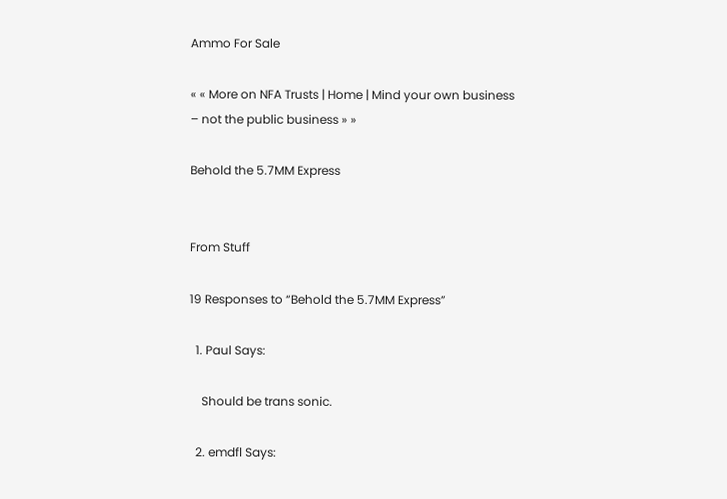Ammo For Sale

« « More on NFA Trusts | Home | Mind your own business – not the public business » »

Behold the 5.7MM Express


From Stuff

19 Responses to “Behold the 5.7MM Express”

  1. Paul Says:

    Should be trans sonic.

  2. emdfl Says: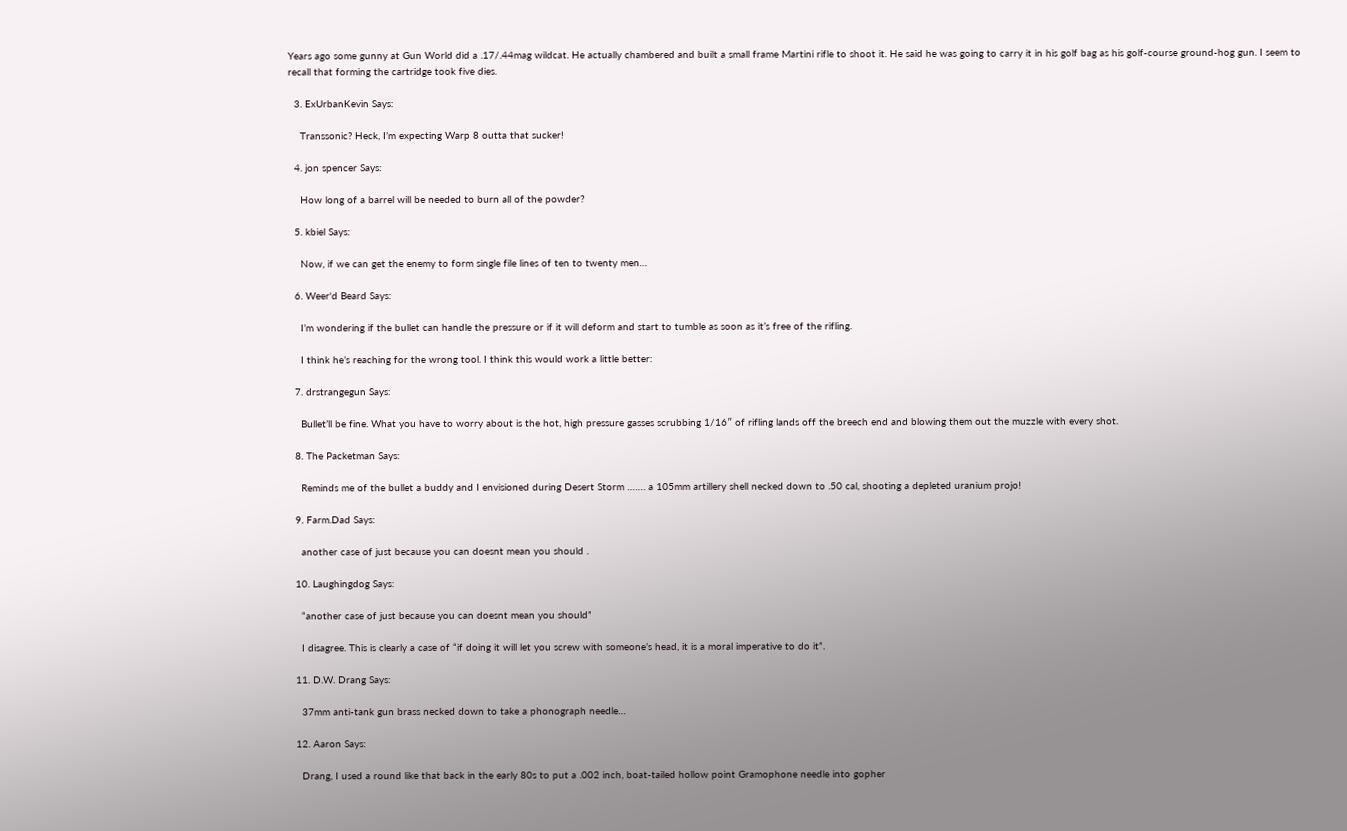Years ago some gunny at Gun World did a .17/.44mag wildcat. He actually chambered and built a small frame Martini rifle to shoot it. He said he was going to carry it in his golf bag as his golf-course ground-hog gun. I seem to recall that forming the cartridge took five dies.

  3. ExUrbanKevin Says:

    Transsonic? Heck, I’m expecting Warp 8 outta that sucker!

  4. jon spencer Says:

    How long of a barrel will be needed to burn all of the powder?

  5. kbiel Says:

    Now, if we can get the enemy to form single file lines of ten to twenty men…

  6. Weer'd Beard Says:

    I’m wondering if the bullet can handle the pressure or if it will deform and start to tumble as soon as it’s free of the rifling.

    I think he’s reaching for the wrong tool. I think this would work a little better:

  7. drstrangegun Says:

    Bullet’ll be fine. What you have to worry about is the hot, high pressure gasses scrubbing 1/16″ of rifling lands off the breech end and blowing them out the muzzle with every shot.

  8. The Packetman Says:

    Reminds me of the bullet a buddy and I envisioned during Desert Storm ……. a 105mm artillery shell necked down to .50 cal, shooting a depleted uranium projo!

  9. Farm.Dad Says:

    another case of just because you can doesnt mean you should .

  10. Laughingdog Says:

    “another case of just because you can doesnt mean you should”

    I disagree. This is clearly a case of “if doing it will let you screw with someone’s head, it is a moral imperative to do it”.

  11. D.W. Drang Says:

    37mm anti-tank gun brass necked down to take a phonograph needle…

  12. Aaron Says:

    Drang, I used a round like that back in the early 80s to put a .002 inch, boat-tailed hollow point Gramophone needle into gopher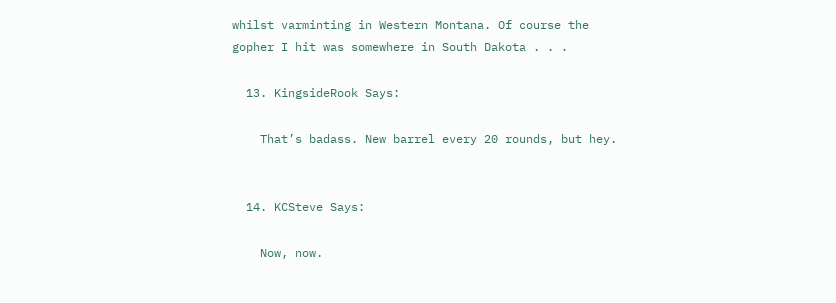whilst varminting in Western Montana. Of course the gopher I hit was somewhere in South Dakota . . .

  13. KingsideRook Says:

    That’s badass. New barrel every 20 rounds, but hey.


  14. KCSteve Says:

    Now, now.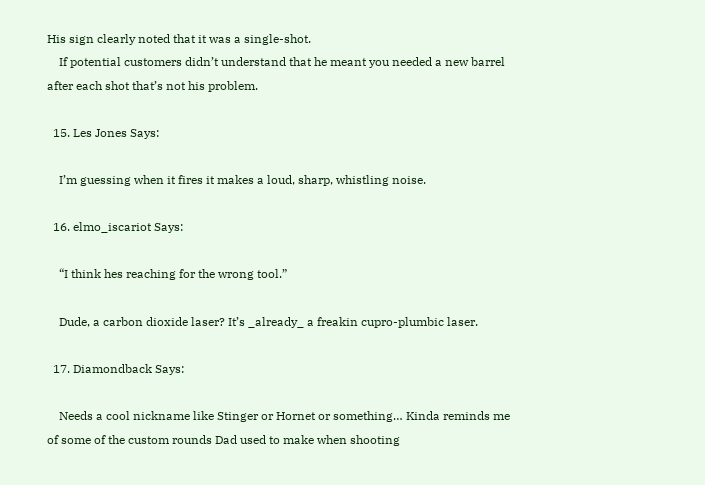His sign clearly noted that it was a single-shot.
    If potential customers didn’t understand that he meant you needed a new barrel after each shot that’s not his problem.

  15. Les Jones Says:

    I’m guessing when it fires it makes a loud, sharp, whistling noise.

  16. elmo_iscariot Says:

    “I think hes reaching for the wrong tool.”

    Dude, a carbon dioxide laser? It’s _already_ a freakin cupro-plumbic laser.

  17. Diamondback Says:

    Needs a cool nickname like Stinger or Hornet or something… Kinda reminds me of some of the custom rounds Dad used to make when shooting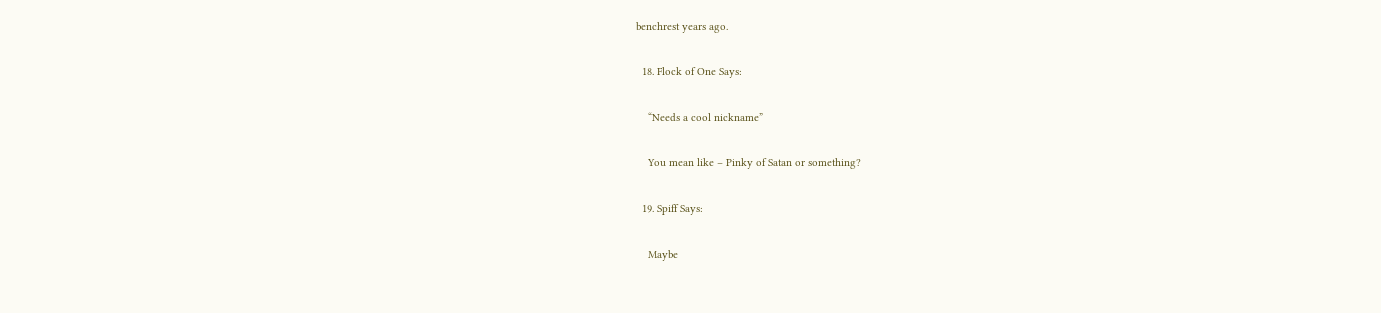benchrest years ago.

  18. Flock of One Says:

    “Needs a cool nickname”

    You mean like – Pinky of Satan or something?

  19. Spiff Says:

    Maybe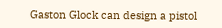Gaston Glock can design a pistol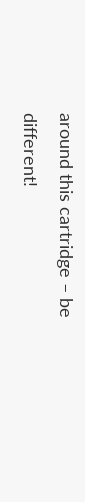around this cartridge – be different!